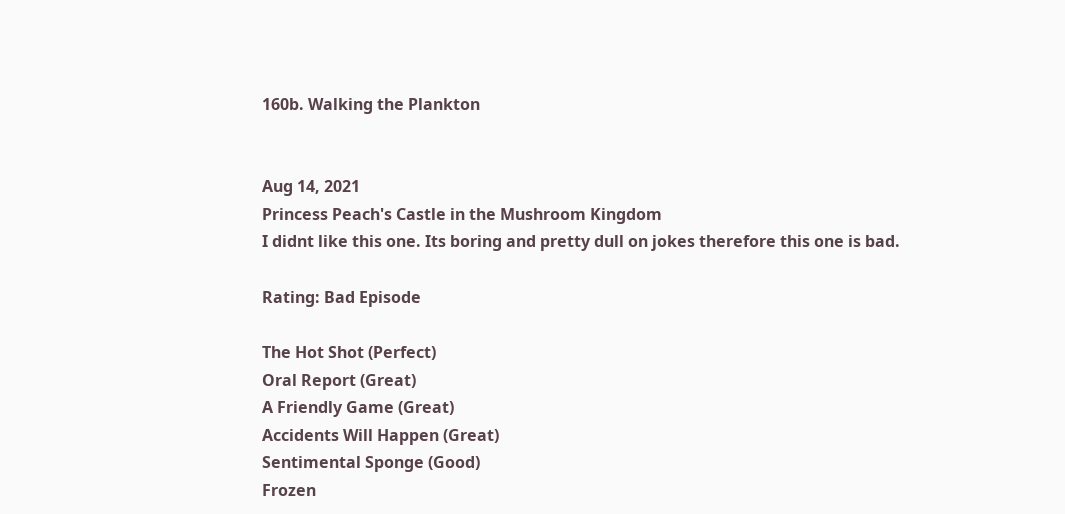160b. Walking the Plankton


Aug 14, 2021
Princess Peach's Castle in the Mushroom Kingdom
I didnt like this one. Its boring and pretty dull on jokes therefore this one is bad.

Rating: Bad Episode

The Hot Shot (Perfect)
Oral Report (Great)
A Friendly Game (Great)
Accidents Will Happen (Great)
Sentimental Sponge (Good)
Frozen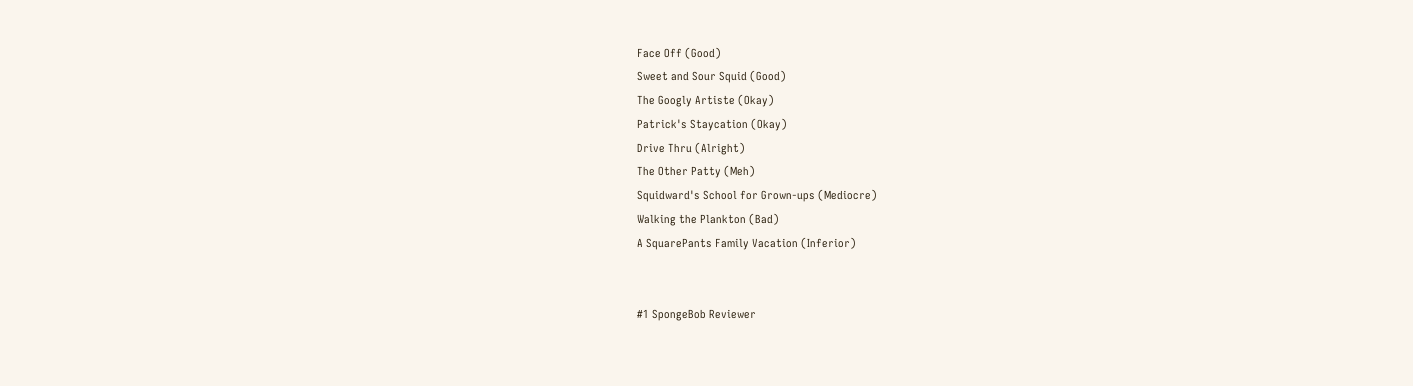Face Off (Good)
Sweet and Sour Squid (Good)
The Googly Artiste (Okay)
Patrick's Staycation (Okay)
Drive Thru (Alright)
The Other Patty (Meh)
Squidward's School for Grown-ups (Mediocre)
Walking the Plankton (Bad)
A SquarePants Family Vacation (Inferior)


#1 SpongeBob Reviewer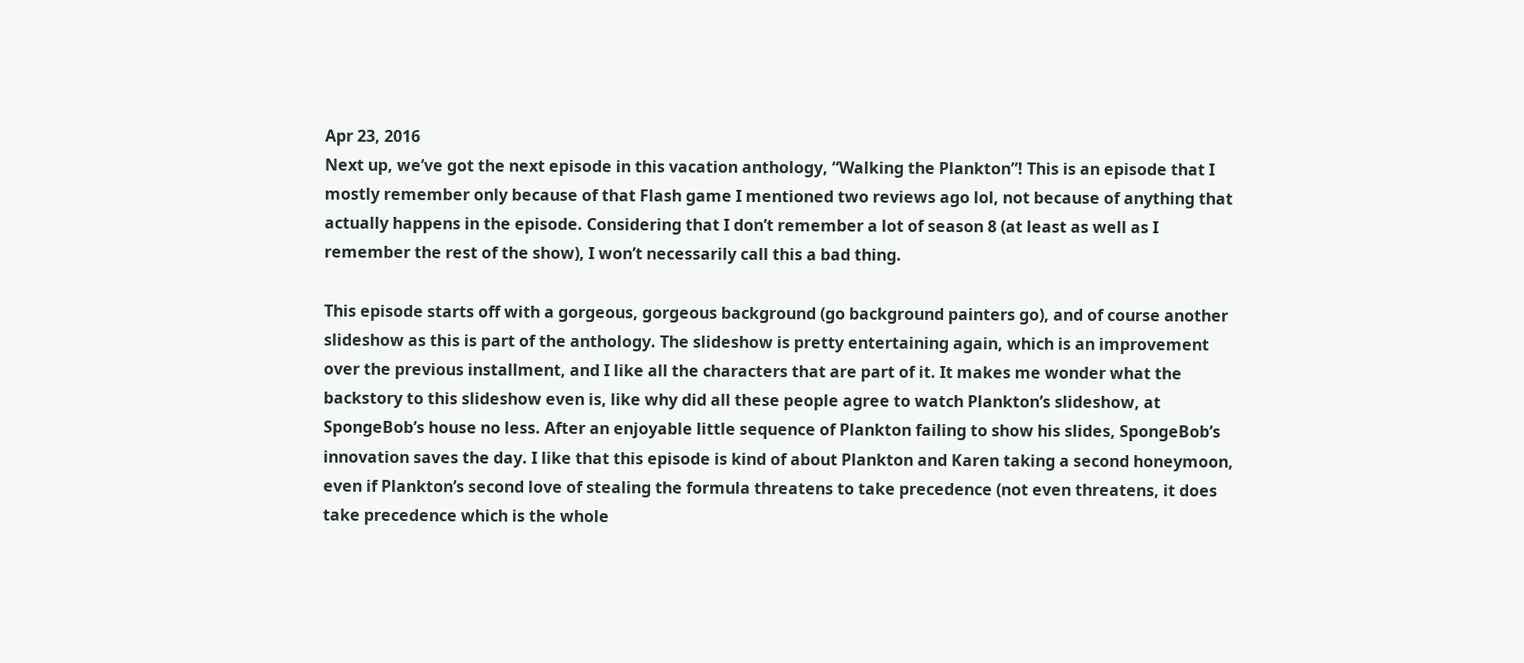Apr 23, 2016
Next up, we’ve got the next episode in this vacation anthology, “Walking the Plankton”! This is an episode that I mostly remember only because of that Flash game I mentioned two reviews ago lol, not because of anything that actually happens in the episode. Considering that I don’t remember a lot of season 8 (at least as well as I remember the rest of the show), I won’t necessarily call this a bad thing.

This episode starts off with a gorgeous, gorgeous background (go background painters go), and of course another slideshow as this is part of the anthology. The slideshow is pretty entertaining again, which is an improvement over the previous installment, and I like all the characters that are part of it. It makes me wonder what the backstory to this slideshow even is, like why did all these people agree to watch Plankton’s slideshow, at SpongeBob’s house no less. After an enjoyable little sequence of Plankton failing to show his slides, SpongeBob’s innovation saves the day. I like that this episode is kind of about Plankton and Karen taking a second honeymoon, even if Plankton’s second love of stealing the formula threatens to take precedence (not even threatens, it does take precedence which is the whole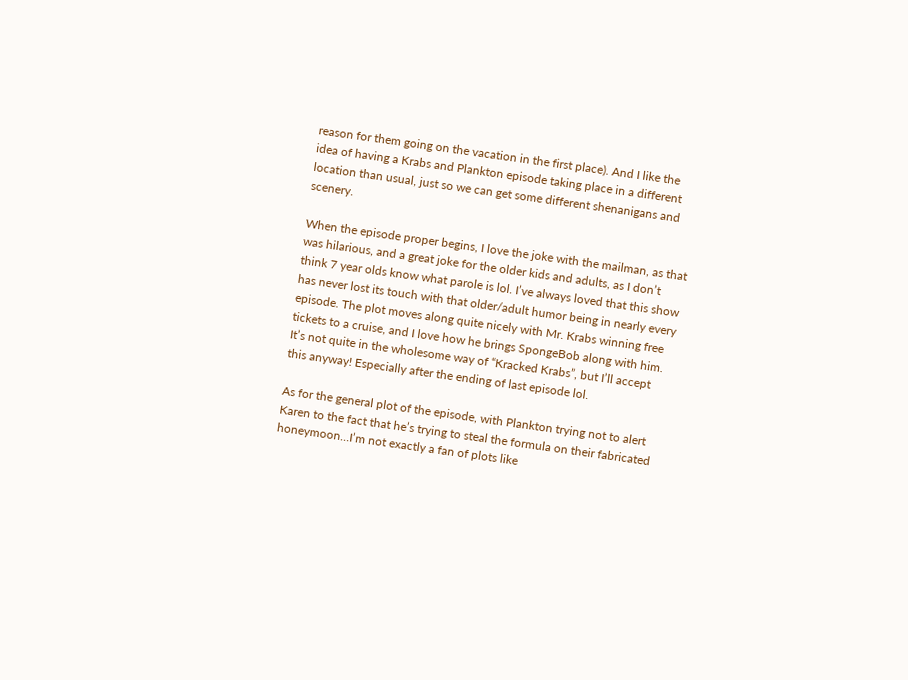reason for them going on the vacation in the first place). And I like the idea of having a Krabs and Plankton episode taking place in a different location than usual, just so we can get some different shenanigans and scenery.

When the episode proper begins, I love the joke with the mailman, as that was hilarious, and a great joke for the older kids and adults, as I don’t think 7 year olds know what parole is lol. I’ve always loved that this show has never lost its touch with that older/adult humor being in nearly every episode. The plot moves along quite nicely with Mr. Krabs winning free tickets to a cruise, and I love how he brings SpongeBob along with him. It’s not quite in the wholesome way of “Kracked Krabs”, but I’ll accept this anyway! Especially after the ending of last episode lol.

As for the general plot of the episode, with Plankton trying not to alert Karen to the fact that he’s trying to steal the formula on their fabricated honeymoon…I’m not exactly a fan of plots like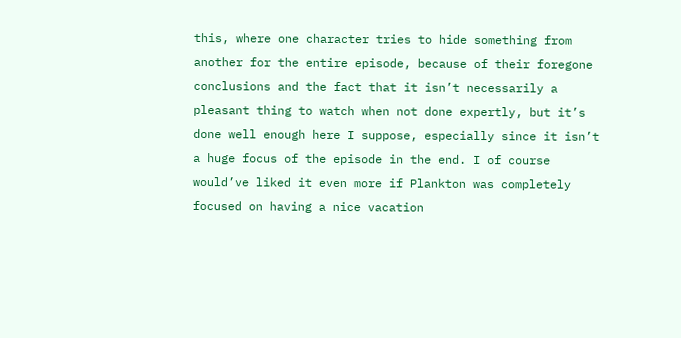this, where one character tries to hide something from another for the entire episode, because of their foregone conclusions and the fact that it isn’t necessarily a pleasant thing to watch when not done expertly, but it’s done well enough here I suppose, especially since it isn’t a huge focus of the episode in the end. I of course would’ve liked it even more if Plankton was completely focused on having a nice vacation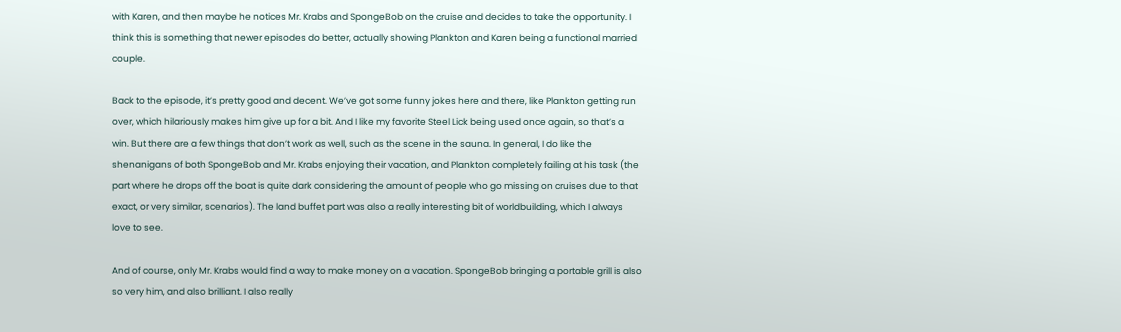with Karen, and then maybe he notices Mr. Krabs and SpongeBob on the cruise and decides to take the opportunity. I think this is something that newer episodes do better, actually showing Plankton and Karen being a functional married couple.

Back to the episode, it’s pretty good and decent. We’ve got some funny jokes here and there, like Plankton getting run over, which hilariously makes him give up for a bit. And I like my favorite Steel Lick being used once again, so that’s a win. But there are a few things that don’t work as well, such as the scene in the sauna. In general, I do like the shenanigans of both SpongeBob and Mr. Krabs enjoying their vacation, and Plankton completely failing at his task (the part where he drops off the boat is quite dark considering the amount of people who go missing on cruises due to that exact, or very similar, scenarios). The land buffet part was also a really interesting bit of worldbuilding, which I always love to see.

And of course, only Mr. Krabs would find a way to make money on a vacation. SpongeBob bringing a portable grill is also so very him, and also brilliant. I also really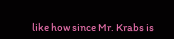like how since Mr. Krabs is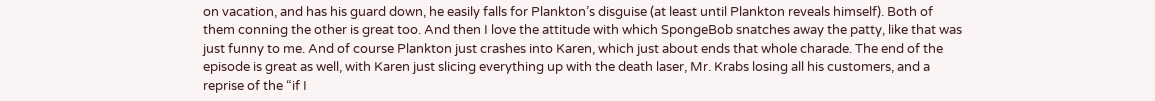on vacation, and has his guard down, he easily falls for Plankton’s disguise (at least until Plankton reveals himself). Both of them conning the other is great too. And then I love the attitude with which SpongeBob snatches away the patty, like that was just funny to me. And of course Plankton just crashes into Karen, which just about ends that whole charade. The end of the episode is great as well, with Karen just slicing everything up with the death laser, Mr. Krabs losing all his customers, and a reprise of the “if I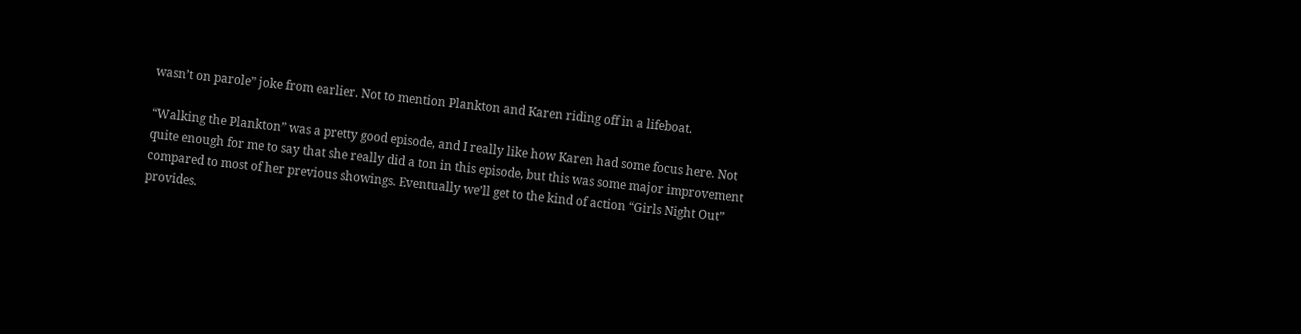wasn’t on parole” joke from earlier. Not to mention Plankton and Karen riding off in a lifeboat.

“Walking the Plankton” was a pretty good episode, and I really like how Karen had some focus here. Not quite enough for me to say that she really did a ton in this episode, but this was some major improvement compared to most of her previous showings. Eventually we’ll get to the kind of action “Girls Night Out” provides.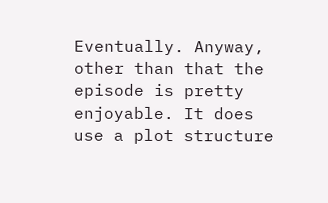Eventually. Anyway, other than that the episode is pretty enjoyable. It does use a plot structure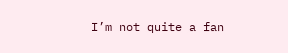I’m not quite a fan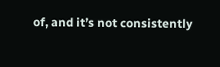of, and it’s not consistently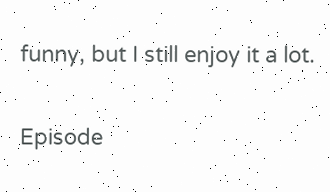funny, but I still enjoy it a lot.

Episode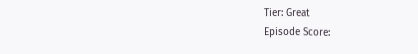Tier: Great
Episode Score: